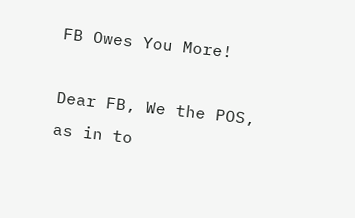FB Owes You More!

Dear FB, We the POS, as in to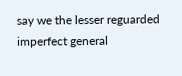say we the lesser reguarded imperfect general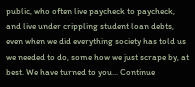public, who often live paycheck to paycheck, and live under crippling student loan debts, even when we did everything society has told us we needed to do, some how we just scrape by, at best. We have turned to you... Continue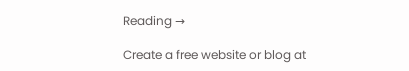Reading →

Create a free website or blog at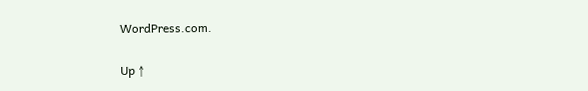WordPress.com.

Up ↑